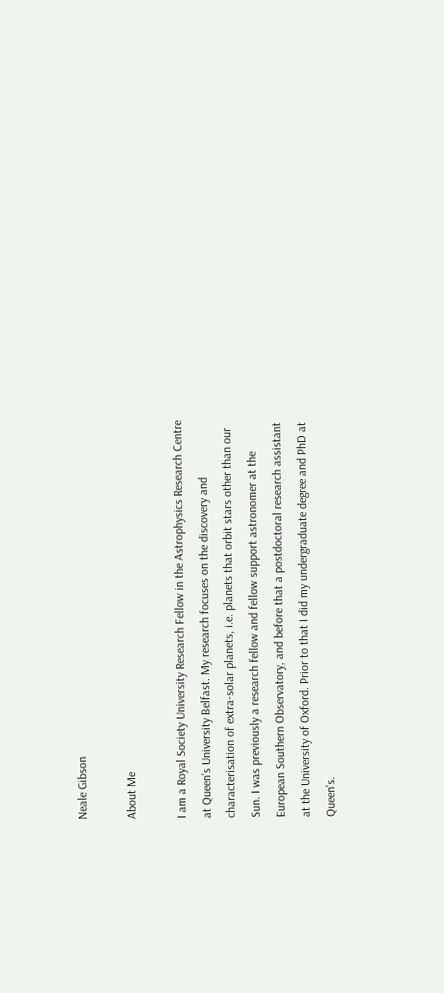Neale Gibson

About Me

I am a Royal Society University Research Fellow in the Astrophysics Research Centre at Queen’s University Belfast. My research focuses on the discovery and characterisation of extra-solar planets, i.e. planets that orbit stars other than our Sun. I was previously a research fellow and fellow support astronomer at the European Southern Observatory, and before that a postdoctoral research assistant at the University of Oxford. Prior to that I did my undergraduate degree and PhD at Queen's.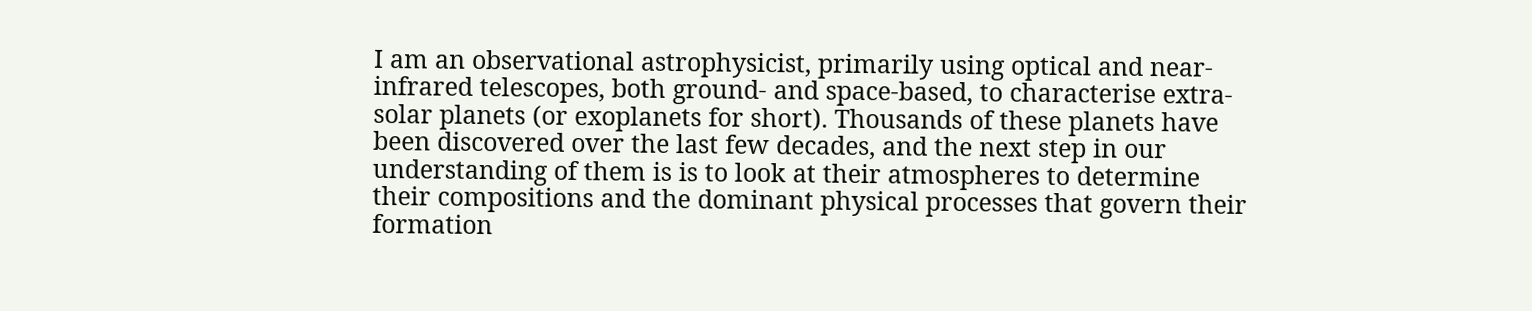I am an observational astrophysicist, primarily using optical and near-infrared telescopes, both ground- and space-based, to characterise extra-solar planets (or exoplanets for short). Thousands of these planets have been discovered over the last few decades, and the next step in our understanding of them is is to look at their atmospheres to determine their compositions and the dominant physical processes that govern their formation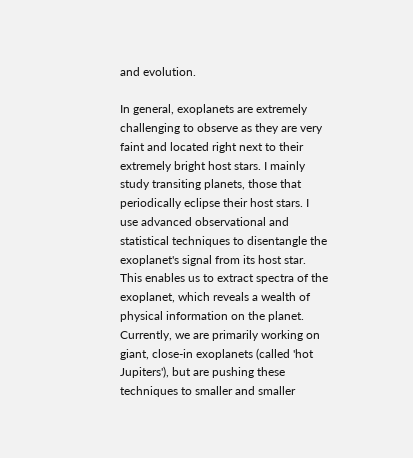and evolution.

In general, exoplanets are extremely challenging to observe as they are very faint and located right next to their extremely bright host stars. I mainly study transiting planets, those that periodically eclipse their host stars. I use advanced observational and statistical techniques to disentangle the exoplanet's signal from its host star. This enables us to extract spectra of the exoplanet, which reveals a wealth of physical information on the planet. Currently, we are primarily working on giant, close-in exoplanets (called 'hot Jupiters'), but are pushing these techniques to smaller and smaller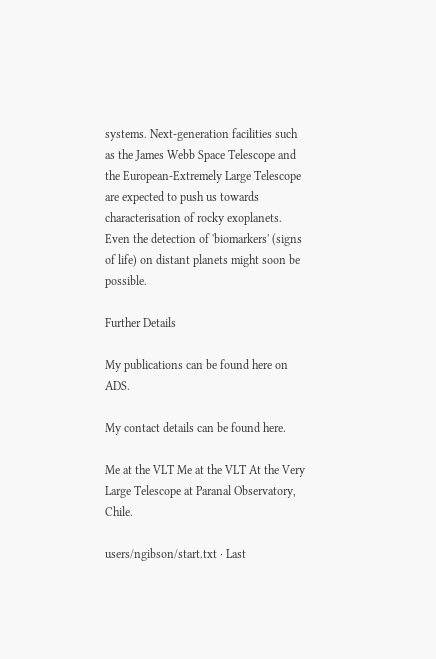systems. Next-generation facilities such as the James Webb Space Telescope and the European-Extremely Large Telescope are expected to push us towards characterisation of rocky exoplanets. Even the detection of 'biomarkers' (signs of life) on distant planets might soon be possible.

Further Details

My publications can be found here on ADS.

My contact details can be found here.

Me at the VLT Me at the VLT At the Very Large Telescope at Paranal Observatory, Chile.

users/ngibson/start.txt · Last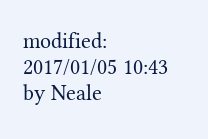modified: 2017/01/05 10:43 by Neale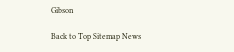Gibson

Back to Top Sitemap News